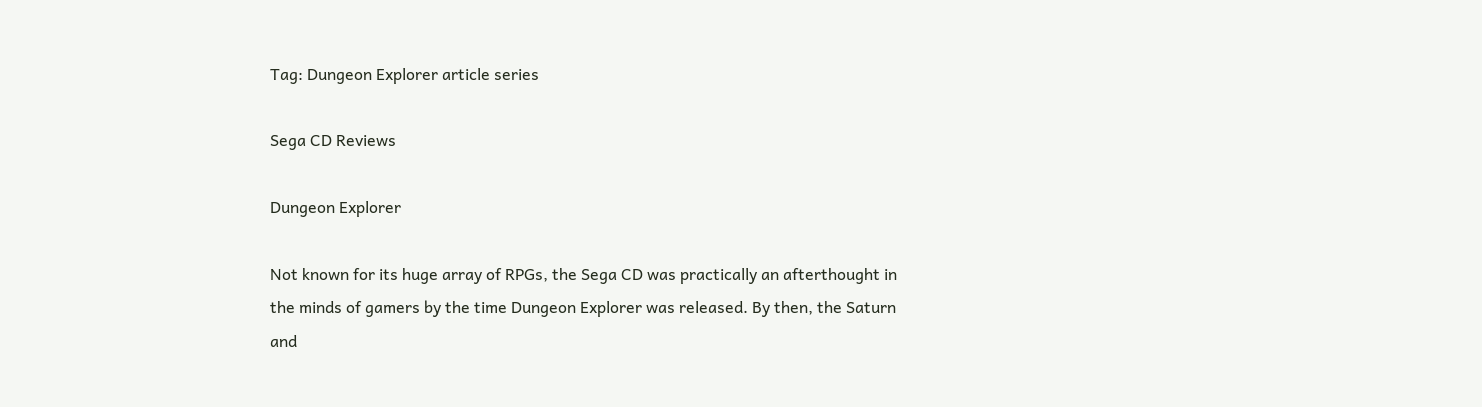Tag: Dungeon Explorer article series

Sega CD Reviews

Dungeon Explorer

Not known for its huge array of RPGs, the Sega CD was practically an afterthought in the minds of gamers by the time Dungeon Explorer was released. By then, the Saturn and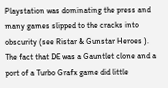Playstation was dominating the press and many games slipped to the cracks into obscurity (see Ristar & Gunstar Heroes ). The fact that DE was a Gauntlet clone and a port of a Turbo Grafx game did little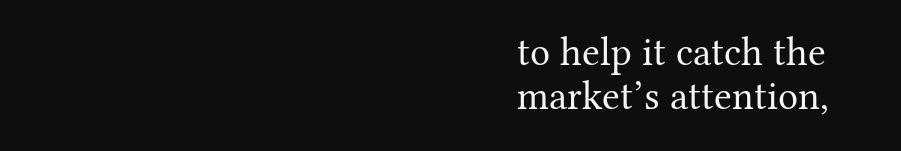to help it catch the market’s attention,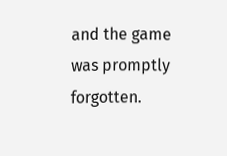and the game was promptly forgotten.